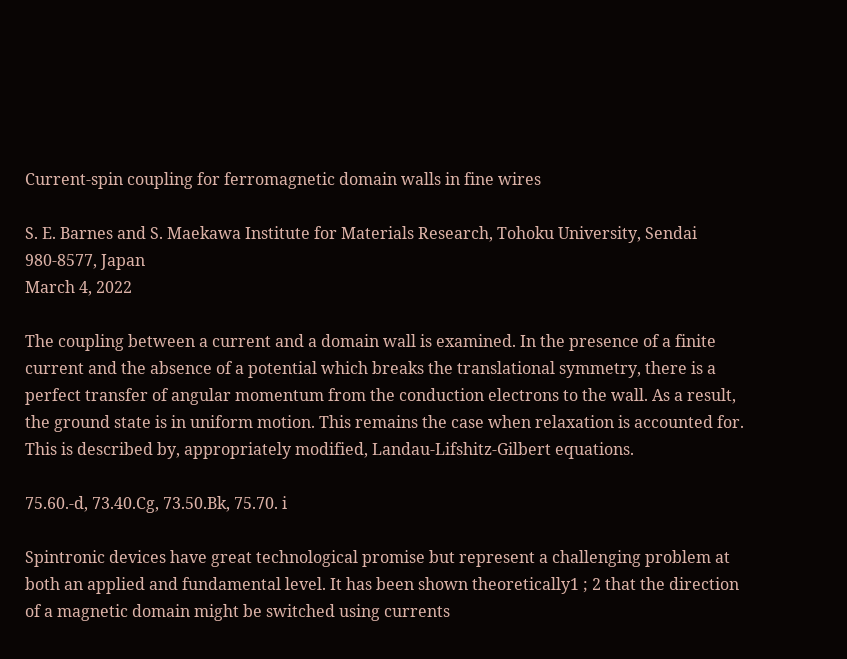Current-spin coupling for ferromagnetic domain walls in fine wires

S. E. Barnes and S. Maekawa Institute for Materials Research, Tohoku University, Sendai 980-8577, Japan
March 4, 2022

The coupling between a current and a domain wall is examined. In the presence of a finite current and the absence of a potential which breaks the translational symmetry, there is a perfect transfer of angular momentum from the conduction electrons to the wall. As a result, the ground state is in uniform motion. This remains the case when relaxation is accounted for. This is described by, appropriately modified, Landau-Lifshitz-Gilbert equations.

75.60.-d, 73.40.Cg, 73.50.Bk, 75.70. i

Spintronic devices have great technological promise but represent a challenging problem at both an applied and fundamental level. It has been shown theoretically1 ; 2 that the direction of a magnetic domain might be switched using currents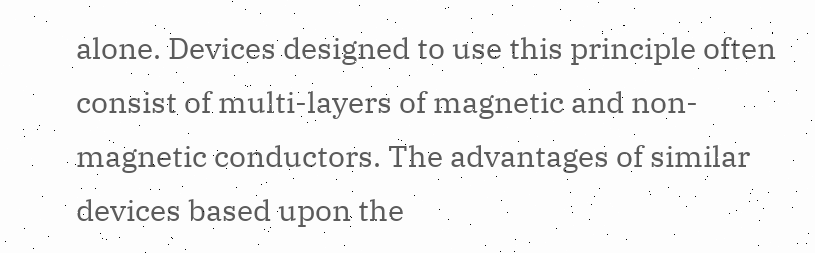alone. Devices designed to use this principle often consist of multi-layers of magnetic and non-magnetic conductors. The advantages of similar devices based upon the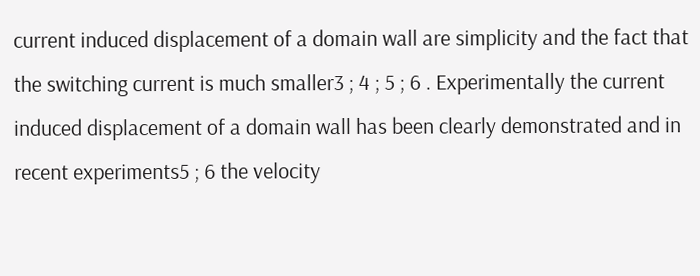current induced displacement of a domain wall are simplicity and the fact that the switching current is much smaller3 ; 4 ; 5 ; 6 . Experimentally the current induced displacement of a domain wall has been clearly demonstrated and in recent experiments5 ; 6 the velocity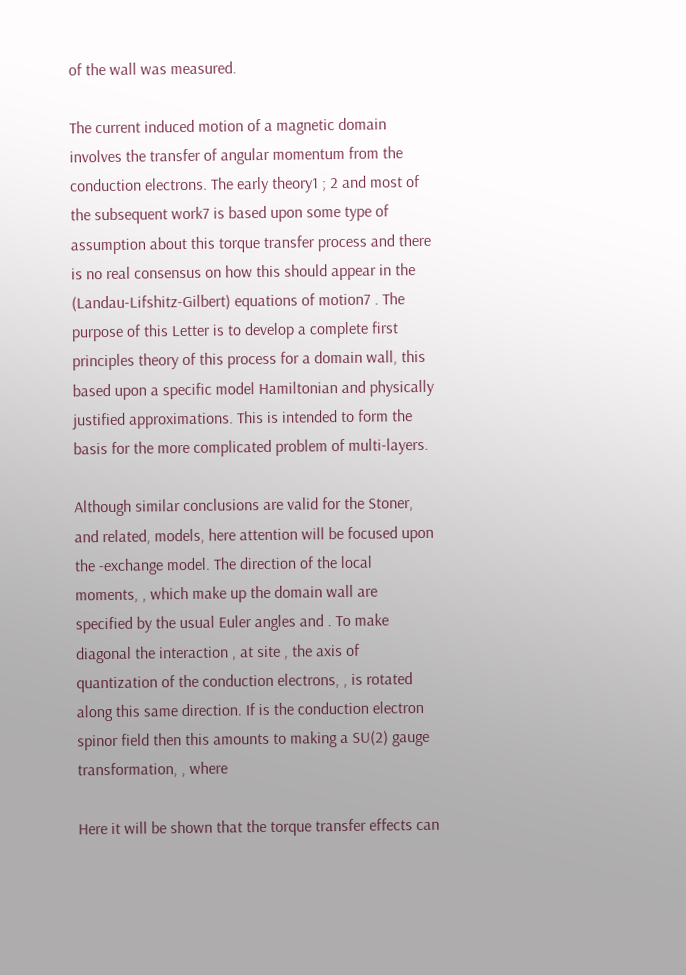of the wall was measured.

The current induced motion of a magnetic domain involves the transfer of angular momentum from the conduction electrons. The early theory1 ; 2 and most of the subsequent work7 is based upon some type of assumption about this torque transfer process and there is no real consensus on how this should appear in the (Landau-Lifshitz-Gilbert) equations of motion7 . The purpose of this Letter is to develop a complete first principles theory of this process for a domain wall, this based upon a specific model Hamiltonian and physically justified approximations. This is intended to form the basis for the more complicated problem of multi-layers.

Although similar conclusions are valid for the Stoner, and related, models, here attention will be focused upon the -exchange model. The direction of the local moments, , which make up the domain wall are specified by the usual Euler angles and . To make diagonal the interaction , at site , the axis of quantization of the conduction electrons, , is rotated along this same direction. If is the conduction electron spinor field then this amounts to making a SU(2) gauge transformation, , where

Here it will be shown that the torque transfer effects can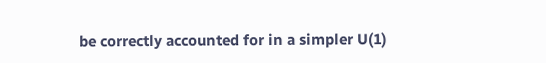be correctly accounted for in a simpler U(1)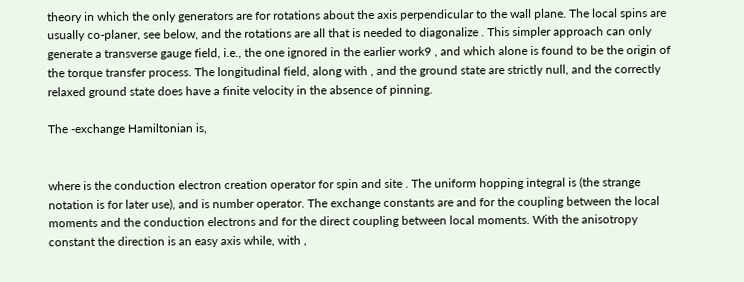theory in which the only generators are for rotations about the axis perpendicular to the wall plane. The local spins are usually co-planer, see below, and the rotations are all that is needed to diagonalize . This simpler approach can only generate a transverse gauge field, i.e., the one ignored in the earlier work9 , and which alone is found to be the origin of the torque transfer process. The longitudinal field, along with , and the ground state are strictly null, and the correctly relaxed ground state does have a finite velocity in the absence of pinning.

The -exchange Hamiltonian is,


where is the conduction electron creation operator for spin and site . The uniform hopping integral is (the strange notation is for later use), and is number operator. The exchange constants are and for the coupling between the local moments and the conduction electrons and for the direct coupling between local moments. With the anisotropy constant the direction is an easy axis while, with ,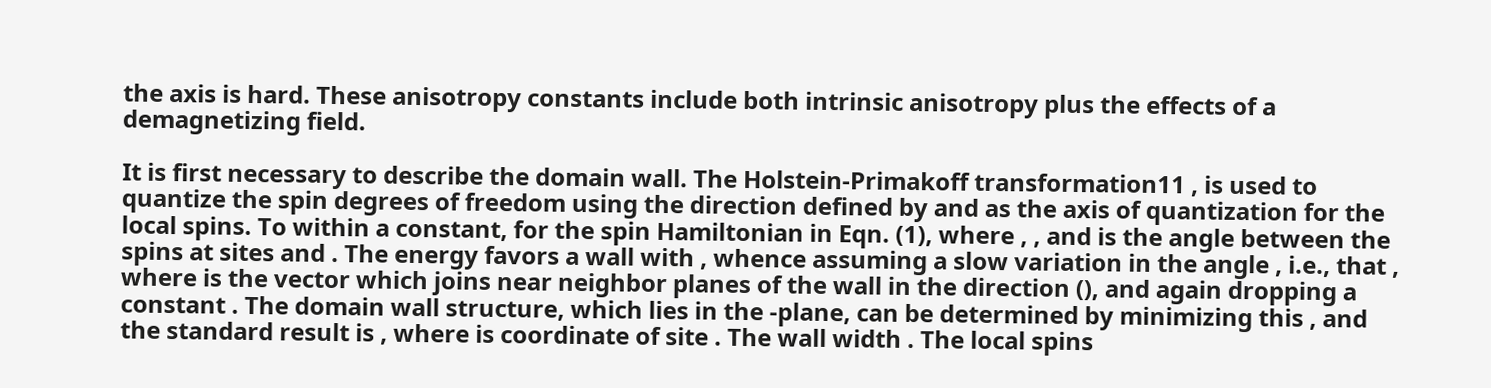the axis is hard. These anisotropy constants include both intrinsic anisotropy plus the effects of a demagnetizing field.

It is first necessary to describe the domain wall. The Holstein-Primakoff transformation11 , is used to quantize the spin degrees of freedom using the direction defined by and as the axis of quantization for the local spins. To within a constant, for the spin Hamiltonian in Eqn. (1), where , , and is the angle between the spins at sites and . The energy favors a wall with , whence assuming a slow variation in the angle , i.e., that , where is the vector which joins near neighbor planes of the wall in the direction (), and again dropping a constant . The domain wall structure, which lies in the -plane, can be determined by minimizing this , and the standard result is , where is coordinate of site . The wall width . The local spins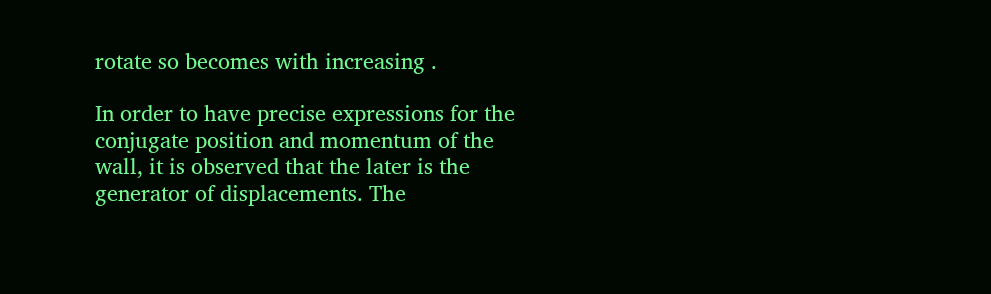rotate so becomes with increasing .

In order to have precise expressions for the conjugate position and momentum of the wall, it is observed that the later is the generator of displacements. The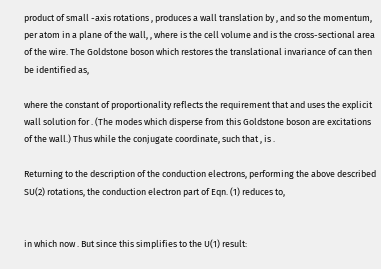product of small -axis rotations , produces a wall translation by , and so the momentum, per atom in a plane of the wall, , where is the cell volume and is the cross-sectional area of the wire. The Goldstone boson which restores the translational invariance of can then be identified as,

where the constant of proportionality reflects the requirement that and uses the explicit wall solution for . (The modes which disperse from this Goldstone boson are excitations of the wall.) Thus while the conjugate coordinate, such that , is .

Returning to the description of the conduction electrons, performing the above described SU(2) rotations, the conduction electron part of Eqn. (1) reduces to,


in which now . But since this simplifies to the U(1) result: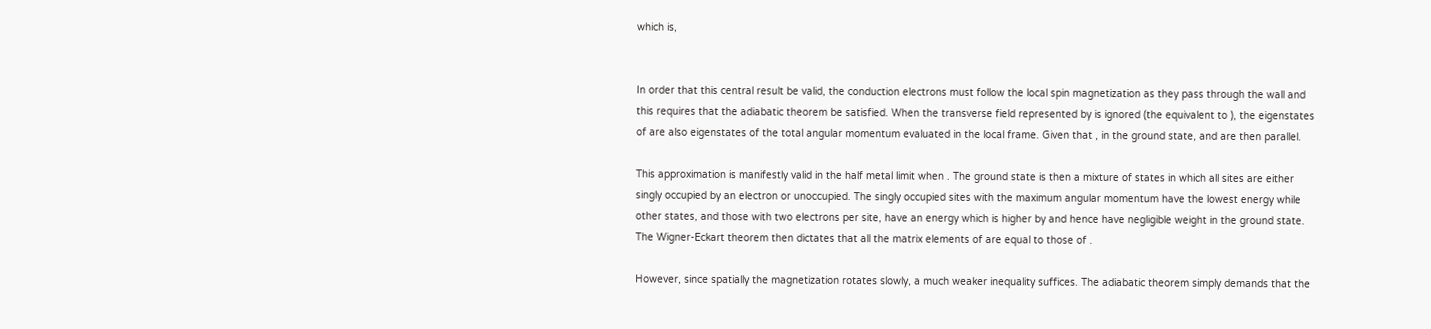which is,


In order that this central result be valid, the conduction electrons must follow the local spin magnetization as they pass through the wall and this requires that the adiabatic theorem be satisfied. When the transverse field represented by is ignored (the equivalent to ), the eigenstates of are also eigenstates of the total angular momentum evaluated in the local frame. Given that , in the ground state, and are then parallel.

This approximation is manifestly valid in the half metal limit when . The ground state is then a mixture of states in which all sites are either singly occupied by an electron or unoccupied. The singly occupied sites with the maximum angular momentum have the lowest energy while other states, and those with two electrons per site, have an energy which is higher by and hence have negligible weight in the ground state. The Wigner-Eckart theorem then dictates that all the matrix elements of are equal to those of .

However, since spatially the magnetization rotates slowly, a much weaker inequality suffices. The adiabatic theorem simply demands that the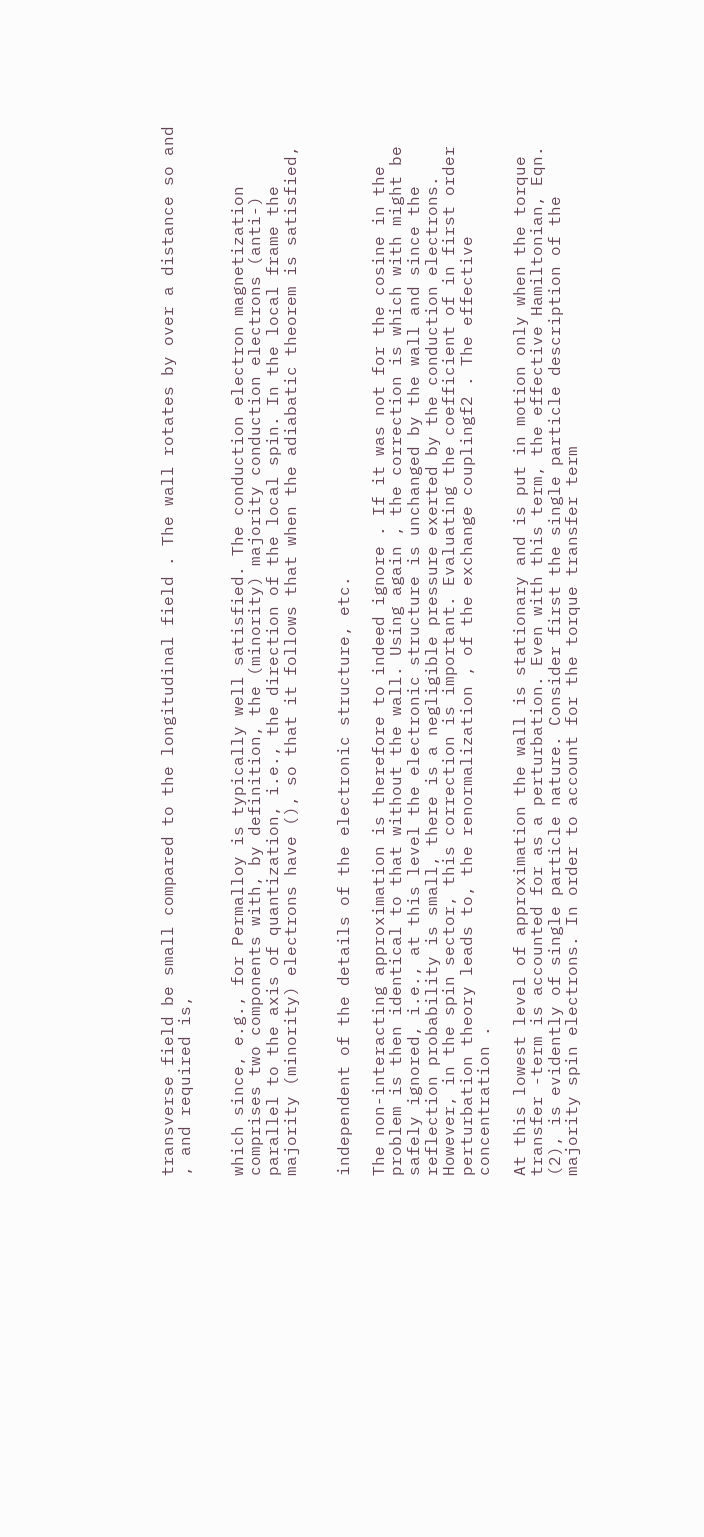transverse field be small compared to the longitudinal field . The wall rotates by over a distance so and , and required is,


which since, e.g., for Permalloy is typically well satisfied. The conduction electron magnetization comprises two components with, by definition, the (minority) majority conduction electrons (anti-) parallel to the axis of quantization, i.e., the direction of the local spin. In the local frame the majority (minority) electrons have (), so that it follows that when the adiabatic theorem is satisfied,


independent of the details of the electronic structure, etc.

The non-interacting approximation is therefore to indeed ignore . If it was not for the cosine in the problem is then identical to that without the wall. Using again , the correction is which with might be safely ignored, i.e., at this level the electronic structure is unchanged by the wall and since the reflection probability is small, there is a negligible pressure exerted by the conduction electrons. However, in the spin sector, this correction is important. Evaluating the coefficient of in first order perturbation theory leads to, the renormalization , of the exchange couplingf2 . The effective concentration .

At this lowest level of approximation the wall is stationary and is put in motion only when the torque transfer -term is accounted for as a perturbation. Even with this term, the effective Hamiltonian, Eqn. (2), is evidently of single particle nature. Consider first the single particle description of the majority spin electrons. In order to account for the torque transfer term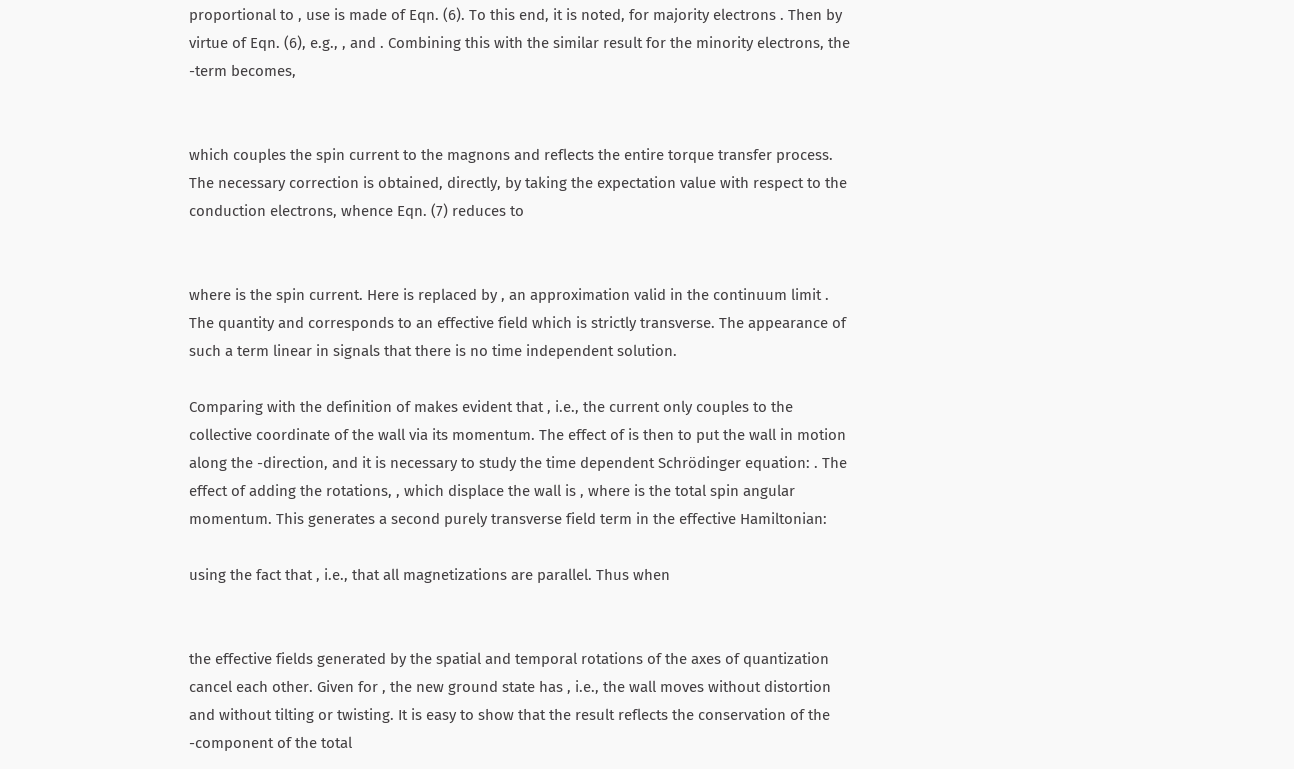proportional to , use is made of Eqn. (6). To this end, it is noted, for majority electrons . Then by virtue of Eqn. (6), e.g., , and . Combining this with the similar result for the minority electrons, the -term becomes,


which couples the spin current to the magnons and reflects the entire torque transfer process. The necessary correction is obtained, directly, by taking the expectation value with respect to the conduction electrons, whence Eqn. (7) reduces to


where is the spin current. Here is replaced by , an approximation valid in the continuum limit . The quantity and corresponds to an effective field which is strictly transverse. The appearance of such a term linear in signals that there is no time independent solution.

Comparing with the definition of makes evident that , i.e., the current only couples to the collective coordinate of the wall via its momentum. The effect of is then to put the wall in motion along the -direction, and it is necessary to study the time dependent Schrödinger equation: . The effect of adding the rotations, , which displace the wall is , where is the total spin angular momentum. This generates a second purely transverse field term in the effective Hamiltonian:

using the fact that , i.e., that all magnetizations are parallel. Thus when


the effective fields generated by the spatial and temporal rotations of the axes of quantization cancel each other. Given for , the new ground state has , i.e., the wall moves without distortion and without tilting or twisting. It is easy to show that the result reflects the conservation of the -component of the total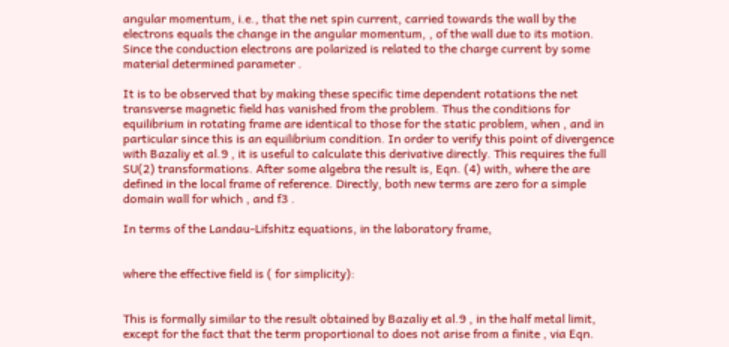angular momentum, i.e., that the net spin current, carried towards the wall by the electrons equals the change in the angular momentum, , of the wall due to its motion. Since the conduction electrons are polarized is related to the charge current by some material determined parameter .

It is to be observed that by making these specific time dependent rotations the net transverse magnetic field has vanished from the problem. Thus the conditions for equilibrium in rotating frame are identical to those for the static problem, when , and in particular since this is an equilibrium condition. In order to verify this point of divergence with Bazaliy et al.9 , it is useful to calculate this derivative directly. This requires the full SU(2) transformations. After some algebra the result is, Eqn. (4) with, where the are defined in the local frame of reference. Directly, both new terms are zero for a simple domain wall for which , and f3 .

In terms of the Landau-Lifshitz equations, in the laboratory frame,


where the effective field is ( for simplicity):


This is formally similar to the result obtained by Bazaliy et al.9 , in the half metal limit, except for the fact that the term proportional to does not arise from a finite , via Eqn.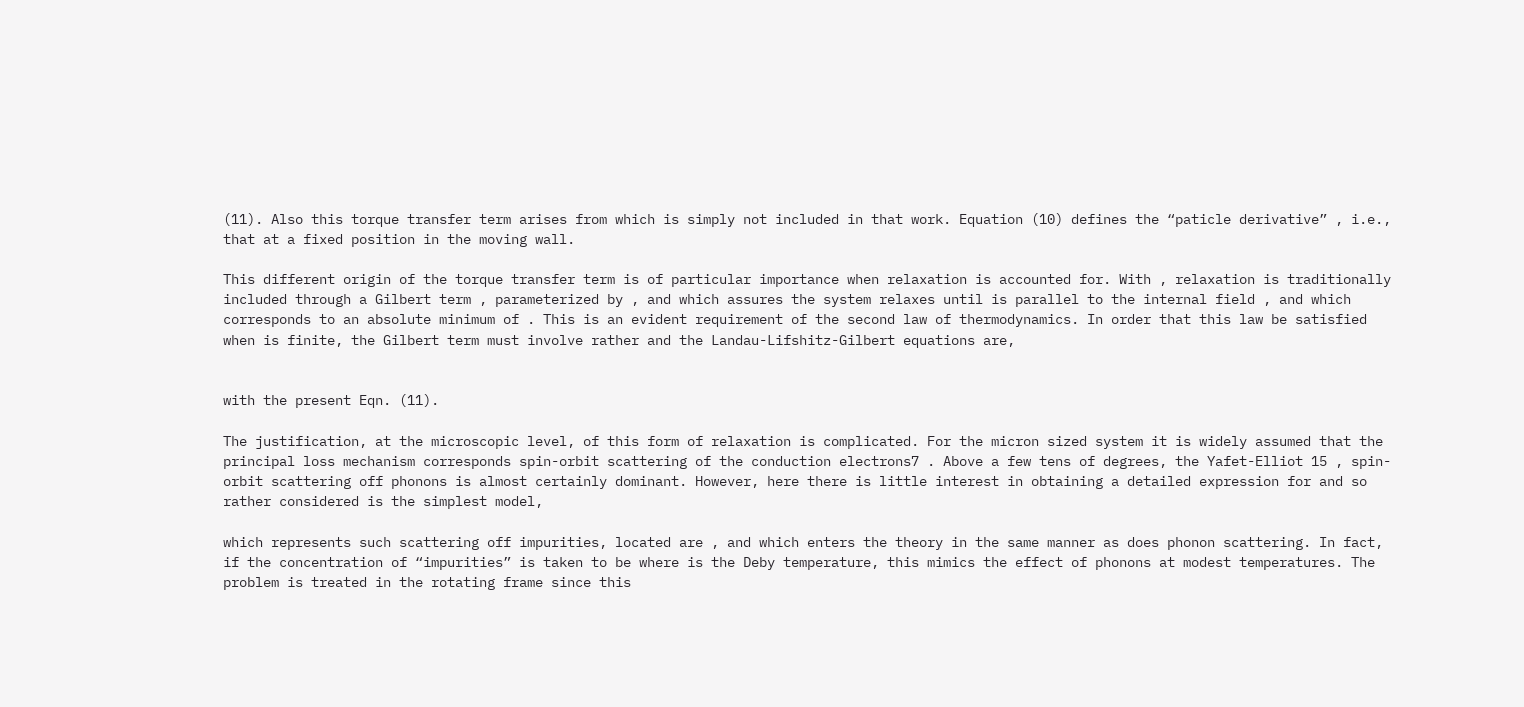(11). Also this torque transfer term arises from which is simply not included in that work. Equation (10) defines the “paticle derivative” , i.e., that at a fixed position in the moving wall.

This different origin of the torque transfer term is of particular importance when relaxation is accounted for. With , relaxation is traditionally included through a Gilbert term , parameterized by , and which assures the system relaxes until is parallel to the internal field , and which corresponds to an absolute minimum of . This is an evident requirement of the second law of thermodynamics. In order that this law be satisfied when is finite, the Gilbert term must involve rather and the Landau-Lifshitz-Gilbert equations are,


with the present Eqn. (11).

The justification, at the microscopic level, of this form of relaxation is complicated. For the micron sized system it is widely assumed that the principal loss mechanism corresponds spin-orbit scattering of the conduction electrons7 . Above a few tens of degrees, the Yafet-Elliot 15 , spin-orbit scattering off phonons is almost certainly dominant. However, here there is little interest in obtaining a detailed expression for and so rather considered is the simplest model,

which represents such scattering off impurities, located are , and which enters the theory in the same manner as does phonon scattering. In fact, if the concentration of “impurities” is taken to be where is the Deby temperature, this mimics the effect of phonons at modest temperatures. The problem is treated in the rotating frame since this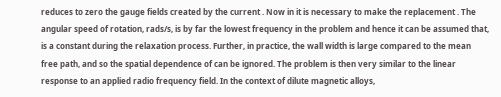reduces to zero the gauge fields created by the current . Now in it is necessary to make the replacement . The angular speed of rotation, rads/s, is by far the lowest frequency in the problem and hence it can be assumed that, is a constant during the relaxation process. Further, in practice, the wall width is large compared to the mean free path, and so the spatial dependence of can be ignored. The problem is then very similar to the linear response to an applied radio frequency field. In the context of dilute magnetic alloys,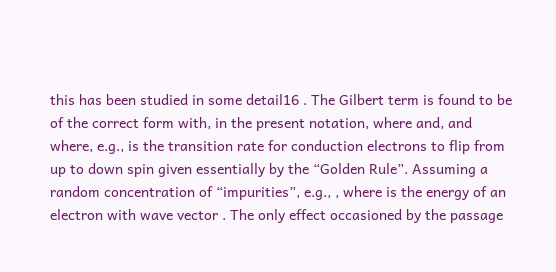this has been studied in some detail16 . The Gilbert term is found to be of the correct form with, in the present notation, where and, and where, e.g., is the transition rate for conduction electrons to flip from up to down spin given essentially by the “Golden Rule”. Assuming a random concentration of “impurities”, e.g., , where is the energy of an electron with wave vector . The only effect occasioned by the passage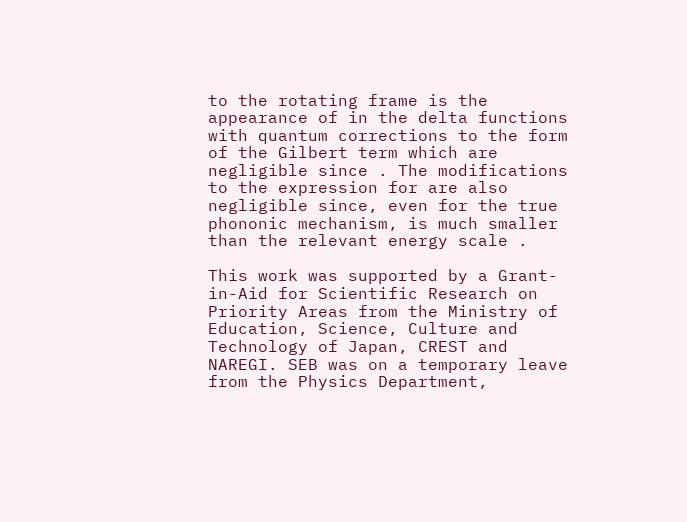to the rotating frame is the appearance of in the delta functions with quantum corrections to the form of the Gilbert term which are negligible since . The modifications to the expression for are also negligible since, even for the true phononic mechanism, is much smaller than the relevant energy scale .

This work was supported by a Grant-in-Aid for Scientific Research on Priority Areas from the Ministry of Education, Science, Culture and Technology of Japan, CREST and NAREGI. SEB was on a temporary leave from the Physics Department,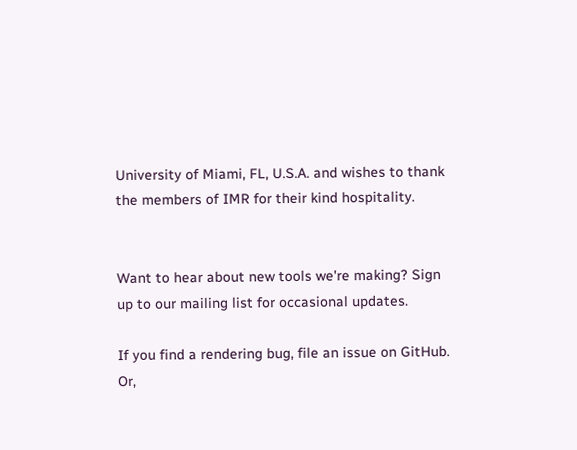University of Miami, FL, U.S.A. and wishes to thank the members of IMR for their kind hospitality.


Want to hear about new tools we're making? Sign up to our mailing list for occasional updates.

If you find a rendering bug, file an issue on GitHub. Or,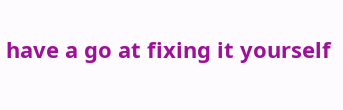have a go at fixing it yourself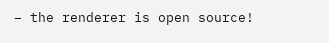– the renderer is open source!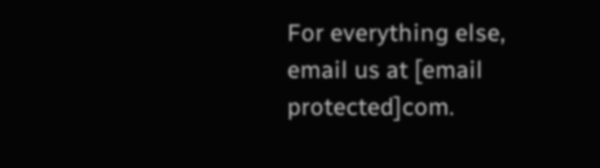For everything else, email us at [email protected]com.